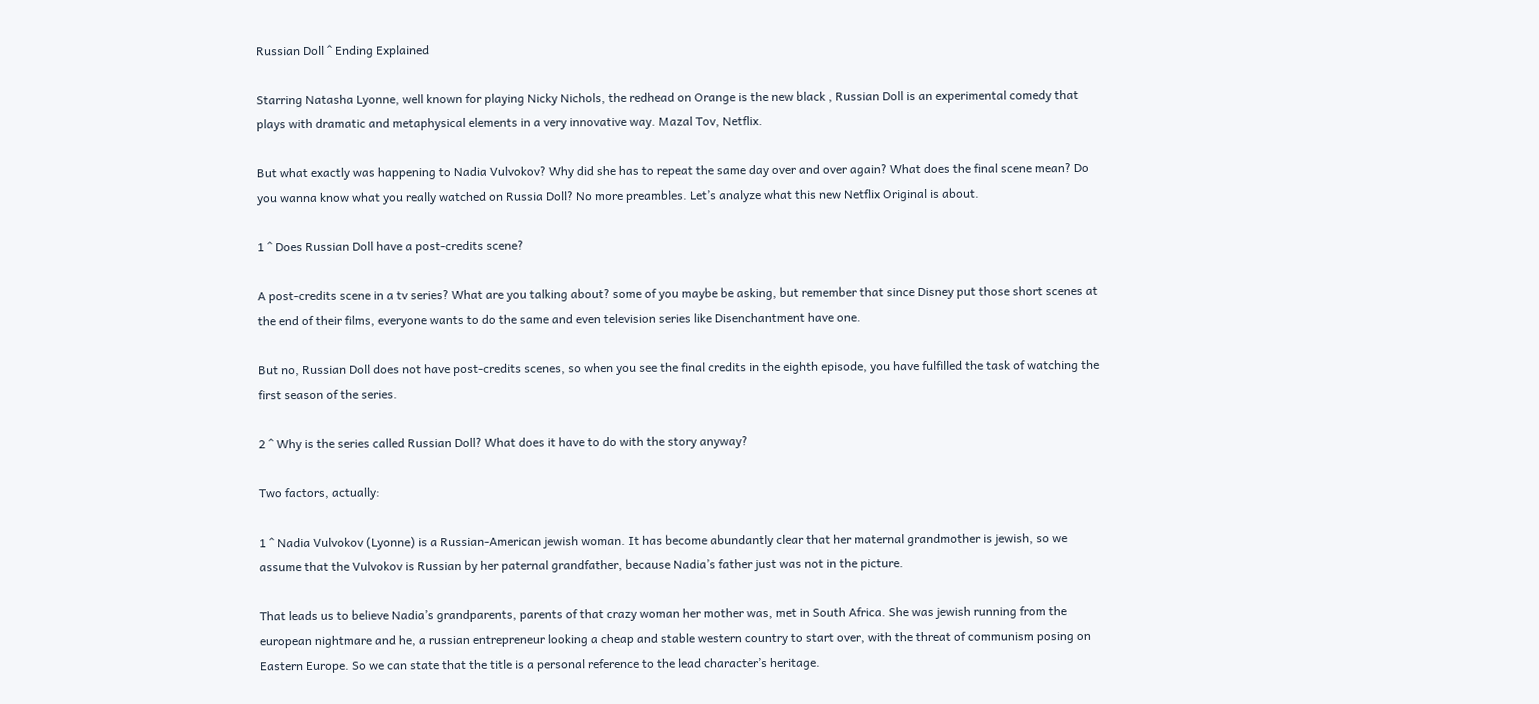Russian Doll ^ Ending Explained

Starring Natasha Lyonne, well known for playing Nicky Nichols, the redhead on Orange is the new black , Russian Doll is an experimental comedy that plays with dramatic and metaphysical elements in a very innovative way. Mazal Tov, Netflix.

But what exactly was happening to Nadia Vulvokov? Why did she has to repeat the same day over and over again? What does the final scene mean? Do you wanna know what you really watched on Russia Doll? No more preambles. Let’s analyze what this new Netflix Original is about.

1 ^ Does Russian Doll have a post-credits scene?

A post-credits scene in a tv series? What are you talking about? some of you maybe be asking, but remember that since Disney put those short scenes at the end of their films, everyone wants to do the same and even television series like Disenchantment have one.

But no, Russian Doll does not have post-credits scenes, so when you see the final credits in the eighth episode, you have fulfilled the task of watching the first season of the series.

2 ^ Why is the series called Russian Doll? What does it have to do with the story anyway?

Two factors, actually:

1 ^ Nadia Vulvokov (Lyonne) is a Russian-American jewish woman. It has become abundantly clear that her maternal grandmother is jewish, so we assume that the Vulvokov is Russian by her paternal grandfather, because Nadia’s father just was not in the picture.

That leads us to believe Nadia’s grandparents, parents of that crazy woman her mother was, met in South Africa. She was jewish running from the european nightmare and he, a russian entrepreneur looking a cheap and stable western country to start over, with the threat of communism posing on Eastern Europe. So we can state that the title is a personal reference to the lead character’s heritage.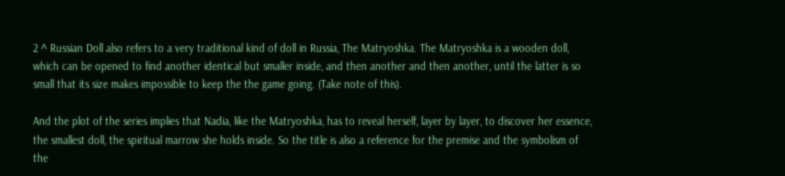2 ^ Russian Doll also refers to a very traditional kind of doll in Russia, The Matryoshka. The Matryoshka is a wooden doll, which can be opened to find another identical but smaller inside, and then another and then another, until the latter is so small that its size makes impossible to keep the the game going. (Take note of this).

And the plot of the series implies that Nadia, like the Matryoshka, has to reveal herself, layer by layer, to discover her essence, the smallest doll, the spiritual marrow she holds inside. So the title is also a reference for the premise and the symbolism of the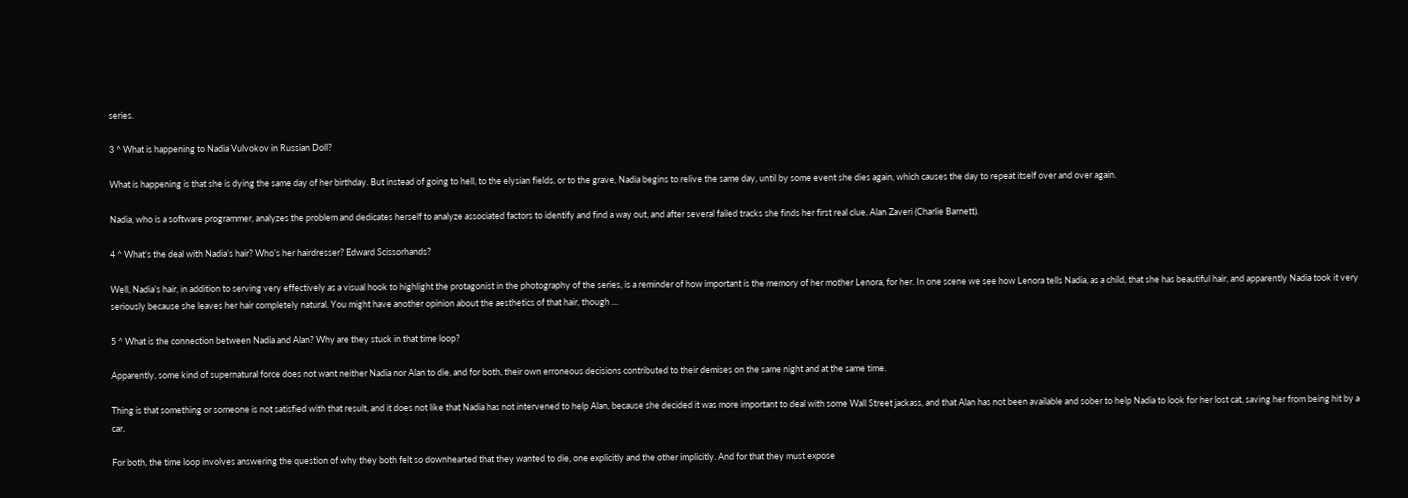series.

3 ^ What is happening to Nadia Vulvokov in Russian Doll?

What is happening is that she is dying the same day of her birthday. But instead of going to hell, to the elysian fields, or to the grave, Nadia begins to relive the same day, until by some event she dies again, which causes the day to repeat itself over and over again.

Nadia, who is a software programmer, analyzes the problem and dedicates herself to analyze associated factors to identify and find a way out, and after several failed tracks she finds her first real clue, Alan Zaveri (Charlie Barnett).

4 ^ What’s the deal with Nadia’s hair? Who’s her hairdresser? Edward Scissorhands?

Well, Nadia’s hair, in addition to serving very effectively as a visual hook to highlight the protagonist in the photography of the series, is a reminder of how important is the memory of her mother Lenora, for her. In one scene we see how Lenora tells Nadia, as a child, that she has beautiful hair, and apparently Nadia took it very seriously because she leaves her hair completely natural. You might have another opinion about the aesthetics of that hair, though …

5 ^ What is the connection between Nadia and Alan? Why are they stuck in that time loop?

Apparently, some kind of supernatural force does not want neither Nadia nor Alan to die, and for both, their own erroneous decisions contributed to their demises on the same night and at the same time.

Thing is that something or someone is not satisfied with that result, and it does not like that Nadia has not intervened to help Alan, because she decided it was more important to deal with some Wall Street jackass, and that Alan has not been available and sober to help Nadia to look for her lost cat, saving her from being hit by a car.

For both, the time loop involves answering the question of why they both felt so downhearted that they wanted to die, one explicitly and the other implicitly. And for that they must expose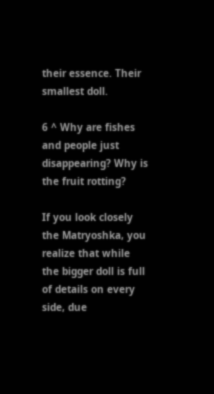their essence. Their smallest doll.

6 ^ Why are fishes and people just disappearing? Why is the fruit rotting?

If you look closely the Matryoshka, you realize that while the bigger doll is full of details on every side, due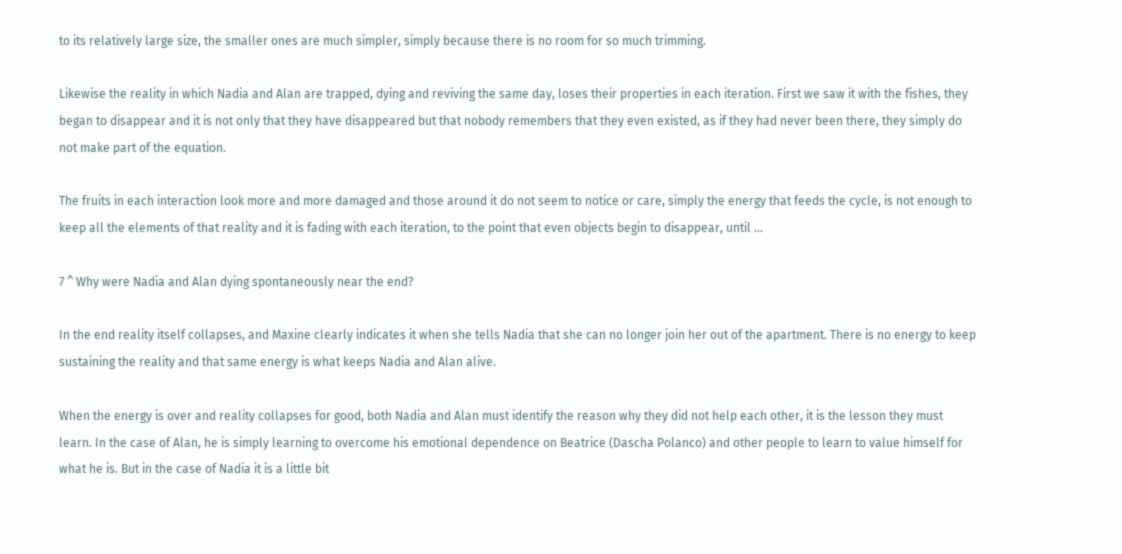to its relatively large size, the smaller ones are much simpler, simply because there is no room for so much trimming.

Likewise the reality in which Nadia and Alan are trapped, dying and reviving the same day, loses their properties in each iteration. First we saw it with the fishes, they began to disappear and it is not only that they have disappeared but that nobody remembers that they even existed, as if they had never been there, they simply do not make part of the equation.

The fruits in each interaction look more and more damaged and those around it do not seem to notice or care, simply the energy that feeds the cycle, is not enough to keep all the elements of that reality and it is fading with each iteration, to the point that even objects begin to disappear, until …

7 ^ Why were Nadia and Alan dying spontaneously near the end?

In the end reality itself collapses, and Maxine clearly indicates it when she tells Nadia that she can no longer join her out of the apartment. There is no energy to keep sustaining the reality and that same energy is what keeps Nadia and Alan alive.

When the energy is over and reality collapses for good, both Nadia and Alan must identify the reason why they did not help each other, it is the lesson they must learn. In the case of Alan, he is simply learning to overcome his emotional dependence on Beatrice (Dascha Polanco) and other people to learn to value himself for what he is. But in the case of Nadia it is a little bit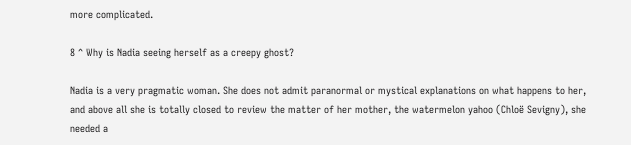more complicated.

8 ^ Why is Nadia seeing herself as a creepy ghost?

Nadia is a very pragmatic woman. She does not admit paranormal or mystical explanations on what happens to her, and above all she is totally closed to review the matter of her mother, the watermelon yahoo (Chloë Sevigny), she needed a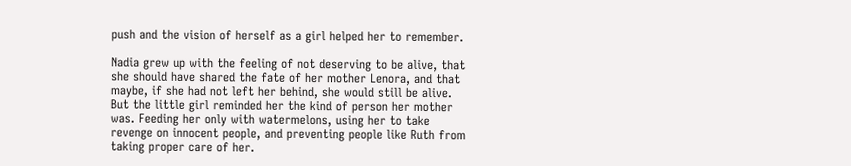push and the vision of herself as a girl helped her to remember.

Nadia grew up with the feeling of not deserving to be alive, that she should have shared the fate of her mother Lenora, and that maybe, if she had not left her behind, she would still be alive. But the little girl reminded her the kind of person her mother was. Feeding her only with watermelons, using her to take revenge on innocent people, and preventing people like Ruth from taking proper care of her.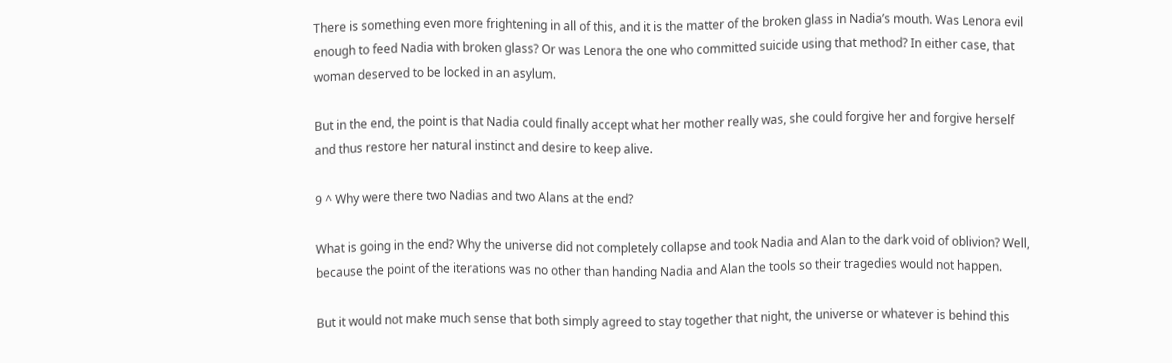There is something even more frightening in all of this, and it is the matter of the broken glass in Nadia’s mouth. Was Lenora evil enough to feed Nadia with broken glass? Or was Lenora the one who committed suicide using that method? In either case, that woman deserved to be locked in an asylum.

But in the end, the point is that Nadia could finally accept what her mother really was, she could forgive her and forgive herself and thus restore her natural instinct and desire to keep alive.

9 ^ Why were there two Nadias and two Alans at the end?

What is going in the end? Why the universe did not completely collapse and took Nadia and Alan to the dark void of oblivion? Well, because the point of the iterations was no other than handing Nadia and Alan the tools so their tragedies would not happen.

But it would not make much sense that both simply agreed to stay together that night, the universe or whatever is behind this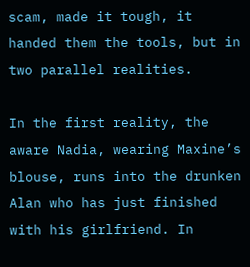scam, made it tough, it handed them the tools, but in two parallel realities.

In the first reality, the aware Nadia, wearing Maxine’s blouse, runs into the drunken Alan who has just finished with his girlfriend. In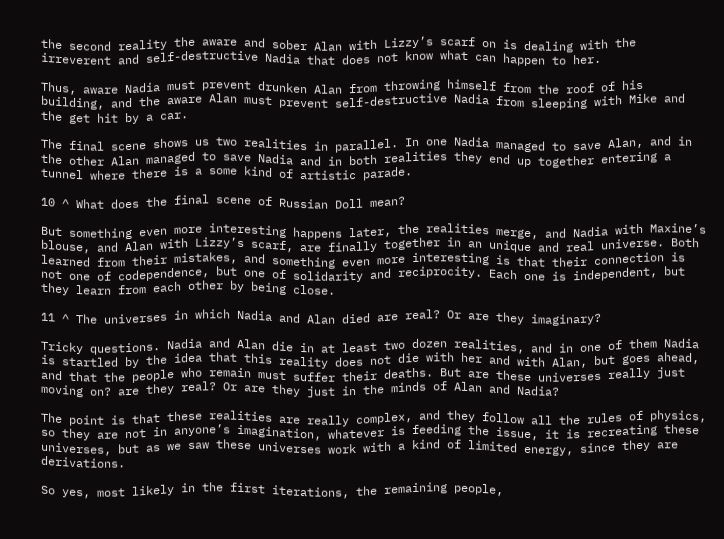the second reality the aware and sober Alan with Lizzy’s scarf on is dealing with the irreverent and self-destructive Nadia that does not know what can happen to her.

Thus, aware Nadia must prevent drunken Alan from throwing himself from the roof of his building, and the aware Alan must prevent self-destructive Nadia from sleeping with Mike and the get hit by a car.

The final scene shows us two realities in parallel. In one Nadia managed to save Alan, and in the other Alan managed to save Nadia and in both realities they end up together entering a tunnel where there is a some kind of artistic parade.

10 ^ What does the final scene of Russian Doll mean?

But something even more interesting happens later, the realities merge, and Nadia with Maxine’s blouse, and Alan with Lizzy’s scarf, are finally together in an unique and real universe. Both learned from their mistakes, and something even more interesting is that their connection is not one of codependence, but one of solidarity and reciprocity. Each one is independent, but they learn from each other by being close.

11 ^ The universes in which Nadia and Alan died are real? Or are they imaginary?

Tricky questions. Nadia and Alan die in at least two dozen realities, and in one of them Nadia is startled by the idea that this reality does not die with her and with Alan, but goes ahead, and that the people who remain must suffer their deaths. But are these universes really just moving on? are they real? Or are they just in the minds of Alan and Nadia?

The point is that these realities are really complex, and they follow all the rules of physics, so they are not in anyone’s imagination, whatever is feeding the issue, it is recreating these universes, but as we saw these universes work with a kind of limited energy, since they are derivations.

So yes, most likely in the first iterations, the remaining people,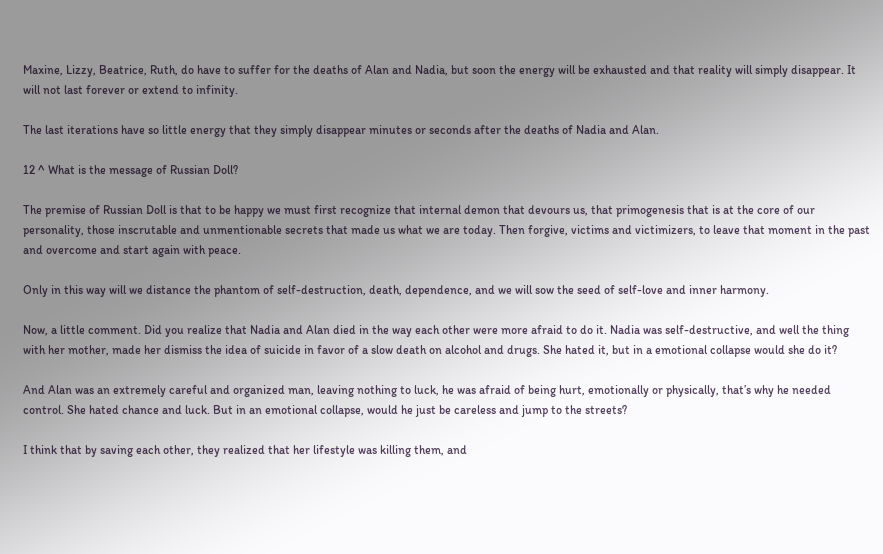Maxine, Lizzy, Beatrice, Ruth, do have to suffer for the deaths of Alan and Nadia, but soon the energy will be exhausted and that reality will simply disappear. It will not last forever or extend to infinity.

The last iterations have so little energy that they simply disappear minutes or seconds after the deaths of Nadia and Alan.

12 ^ What is the message of Russian Doll?

The premise of Russian Doll is that to be happy we must first recognize that internal demon that devours us, that primogenesis that is at the core of our personality, those inscrutable and unmentionable secrets that made us what we are today. Then forgive, victims and victimizers, to leave that moment in the past and overcome and start again with peace.

Only in this way will we distance the phantom of self-destruction, death, dependence, and we will sow the seed of self-love and inner harmony.

Now, a little comment. Did you realize that Nadia and Alan died in the way each other were more afraid to do it. Nadia was self-destructive, and well the thing with her mother, made her dismiss the idea of suicide in favor of a slow death on alcohol and drugs. She hated it, but in a emotional collapse would she do it?

And Alan was an extremely careful and organized man, leaving nothing to luck, he was afraid of being hurt, emotionally or physically, that’s why he needed control. She hated chance and luck. But in an emotional collapse, would he just be careless and jump to the streets?

I think that by saving each other, they realized that her lifestyle was killing them, and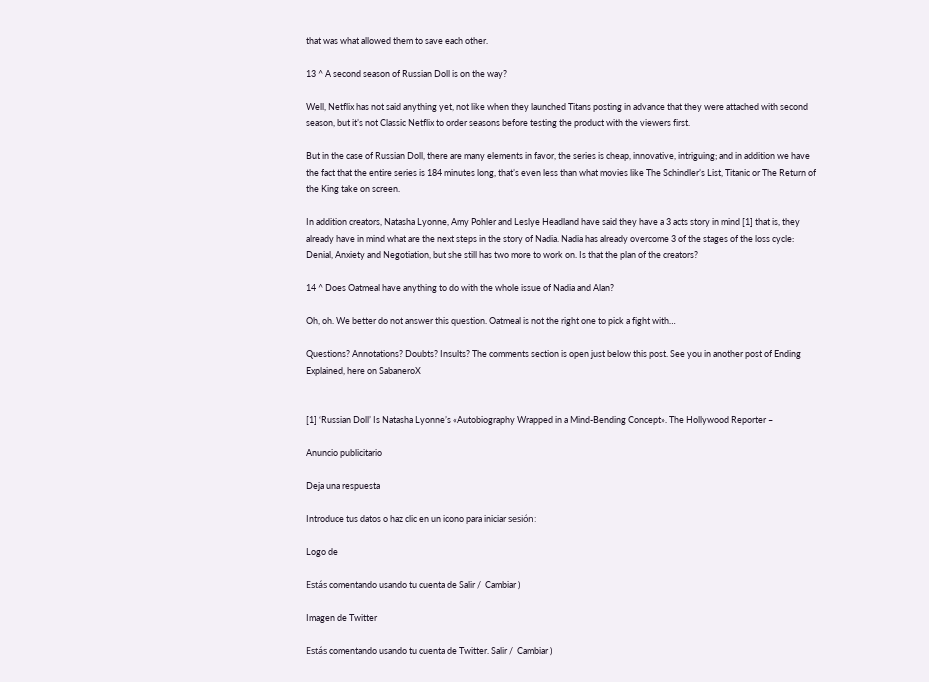that was what allowed them to save each other.

13 ^ A second season of Russian Doll is on the way?

Well, Netflix has not said anything yet, not like when they launched Titans posting in advance that they were attached with second season, but it’s not Classic Netflix to order seasons before testing the product with the viewers first.

But in the case of Russian Doll, there are many elements in favor, the series is cheap, innovative, intriguing; and in addition we have the fact that the entire series is 184 minutes long, that’s even less than what movies like The Schindler’s List, Titanic or The Return of the King take on screen.

In addition creators, Natasha Lyonne, Amy Pohler and Leslye Headland have said they have a 3 acts story in mind [1] that is, they already have in mind what are the next steps in the story of Nadia. Nadia has already overcome 3 of the stages of the loss cycle: Denial, Anxiety and Negotiation, but she still has two more to work on. Is that the plan of the creators?

14 ^ Does Oatmeal have anything to do with the whole issue of Nadia and Alan?

Oh, oh. We better do not answer this question. Oatmeal is not the right one to pick a fight with…

Questions? Annotations? Doubts? Insults? The comments section is open just below this post. See you in another post of Ending Explained, here on SabaneroX


[1] ‘Russian Doll’ Is Natasha Lyonne’s «Autobiography Wrapped in a Mind-Bending Concept». The Hollywood Reporter –

Anuncio publicitario

Deja una respuesta

Introduce tus datos o haz clic en un icono para iniciar sesión:

Logo de

Estás comentando usando tu cuenta de Salir /  Cambiar )

Imagen de Twitter

Estás comentando usando tu cuenta de Twitter. Salir /  Cambiar )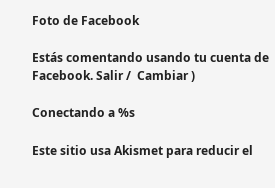Foto de Facebook

Estás comentando usando tu cuenta de Facebook. Salir /  Cambiar )

Conectando a %s

Este sitio usa Akismet para reducir el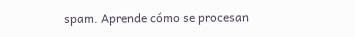spam. Aprende cómo se procesan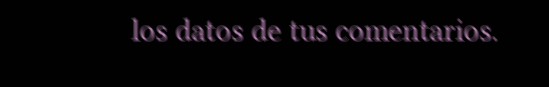los datos de tus comentarios.